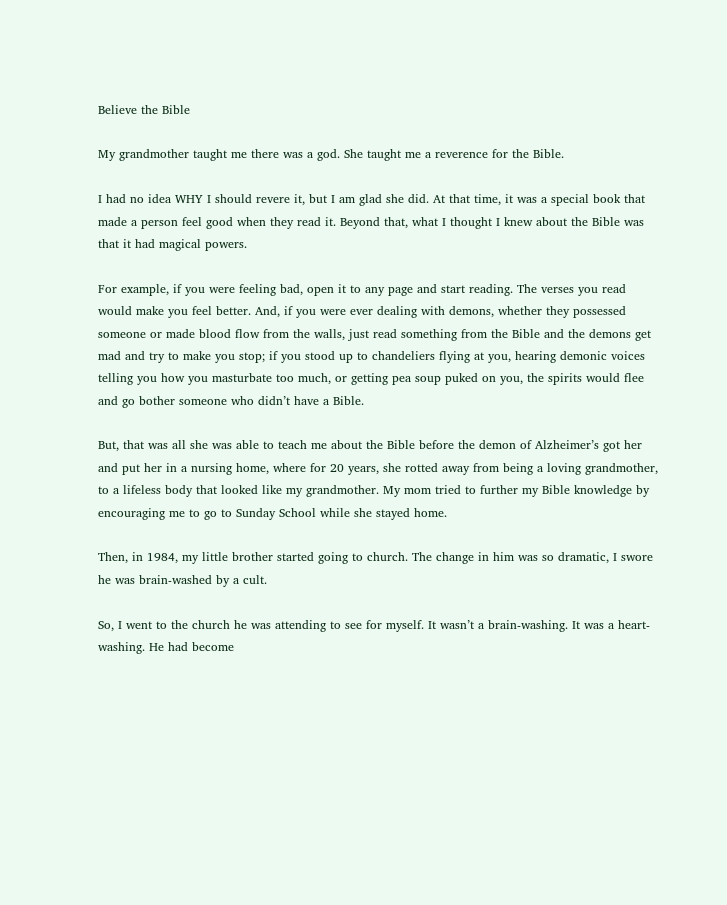Believe the Bible

My grandmother taught me there was a god. She taught me a reverence for the Bible.

I had no idea WHY I should revere it, but I am glad she did. At that time, it was a special book that made a person feel good when they read it. Beyond that, what I thought I knew about the Bible was that it had magical powers.

For example, if you were feeling bad, open it to any page and start reading. The verses you read would make you feel better. And, if you were ever dealing with demons, whether they possessed someone or made blood flow from the walls, just read something from the Bible and the demons get mad and try to make you stop; if you stood up to chandeliers flying at you, hearing demonic voices telling you how you masturbate too much, or getting pea soup puked on you, the spirits would flee and go bother someone who didn’t have a Bible.

But, that was all she was able to teach me about the Bible before the demon of Alzheimer’s got her and put her in a nursing home, where for 20 years, she rotted away from being a loving grandmother, to a lifeless body that looked like my grandmother. My mom tried to further my Bible knowledge by encouraging me to go to Sunday School while she stayed home.

Then, in 1984, my little brother started going to church. The change in him was so dramatic, I swore he was brain-washed by a cult.

So, I went to the church he was attending to see for myself. It wasn’t a brain-washing. It was a heart-washing. He had become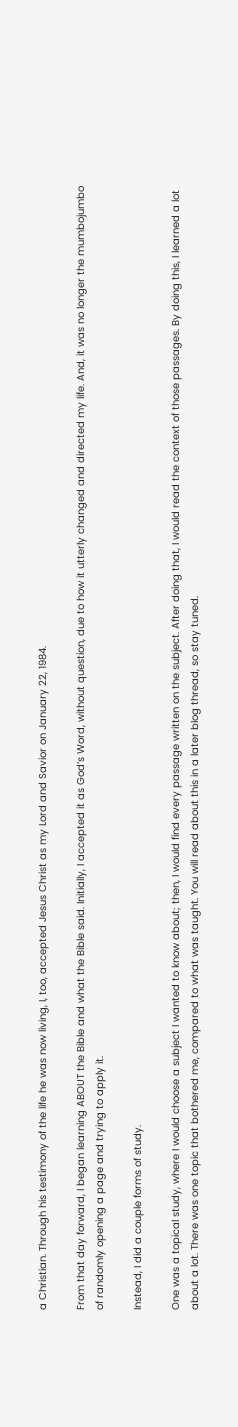a Christian. Through his testimony of the life he was now living, I, too, accepted Jesus Christ as my Lord and Savior on January 22, 1984.

From that day forward, I began learning ABOUT the Bible and what the Bible said. Initially, I accepted it as God’s Word, without question, due to how it utterly changed and directed my life. And, it was no longer the mumbojumbo of randomly opening a page and trying to apply it.

Instead, I did a couple forms of study.

One was a topical study, where I would choose a subject I wanted to know about; then, I would find every passage written on the subject. After doing that, I would read the context of those passages. By doing this, I learned a lot about a lot. There was one topic that bothered me, compared to what was taught. You will read about this in a later blog thread, so stay tuned.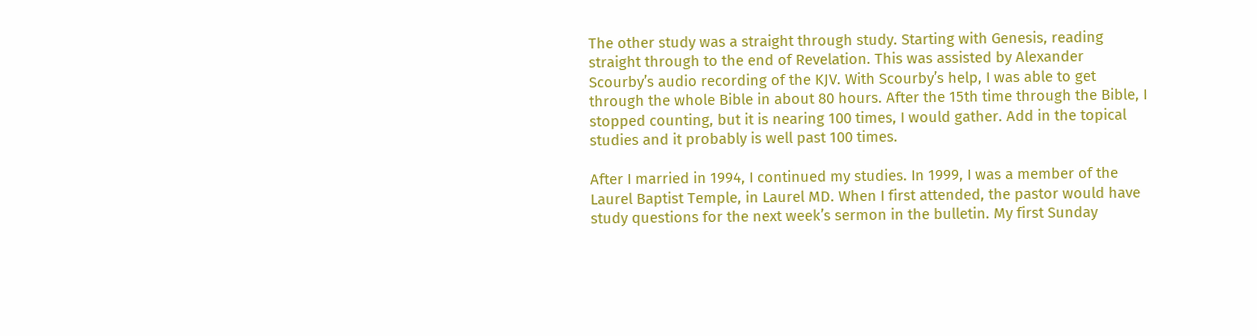The other study was a straight through study. Starting with Genesis, reading straight through to the end of Revelation. This was assisted by Alexander Scourby’s audio recording of the KJV. With Scourby’s help, I was able to get through the whole Bible in about 80 hours. After the 15th time through the Bible, I stopped counting, but it is nearing 100 times, I would gather. Add in the topical studies and it probably is well past 100 times.

After I married in 1994, I continued my studies. In 1999, I was a member of the Laurel Baptist Temple, in Laurel MD. When I first attended, the pastor would have study questions for the next week’s sermon in the bulletin. My first Sunday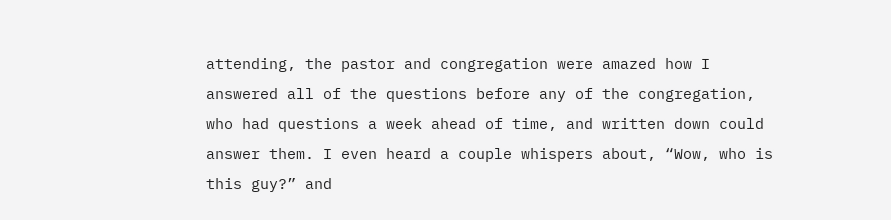attending, the pastor and congregation were amazed how I answered all of the questions before any of the congregation, who had questions a week ahead of time, and written down could answer them. I even heard a couple whispers about, “Wow, who is this guy?” and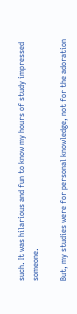such. It was hilarious and fun to know my hours of study impressed someone.

But, my studies were for personal knowledge, not for the adoration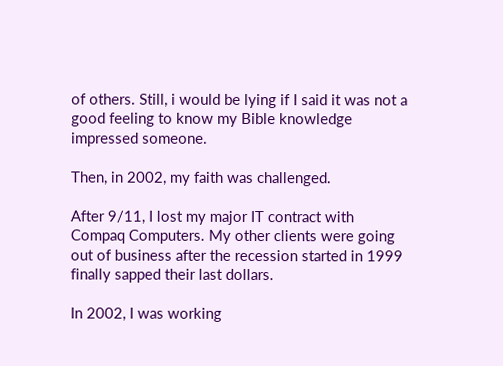of others. Still, i would be lying if I said it was not a good feeling to know my Bible knowledge impressed someone.

Then, in 2002, my faith was challenged.

After 9/11, I lost my major IT contract with Compaq Computers. My other clients were going out of business after the recession started in 1999 finally sapped their last dollars.

In 2002, I was working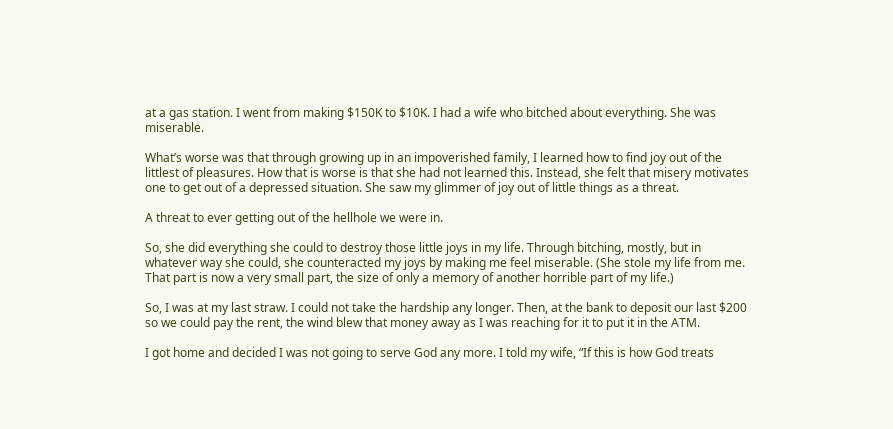at a gas station. I went from making $150K to $10K. I had a wife who bitched about everything. She was miserable.

What’s worse was that through growing up in an impoverished family, I learned how to find joy out of the littlest of pleasures. How that is worse is that she had not learned this. Instead, she felt that misery motivates one to get out of a depressed situation. She saw my glimmer of joy out of little things as a threat.

A threat to ever getting out of the hellhole we were in.

So, she did everything she could to destroy those little joys in my life. Through bitching, mostly, but in whatever way she could, she counteracted my joys by making me feel miserable. (She stole my life from me. That part is now a very small part, the size of only a memory of another horrible part of my life.)

So, I was at my last straw. I could not take the hardship any longer. Then, at the bank to deposit our last $200 so we could pay the rent, the wind blew that money away as I was reaching for it to put it in the ATM.

I got home and decided I was not going to serve God any more. I told my wife, “If this is how God treats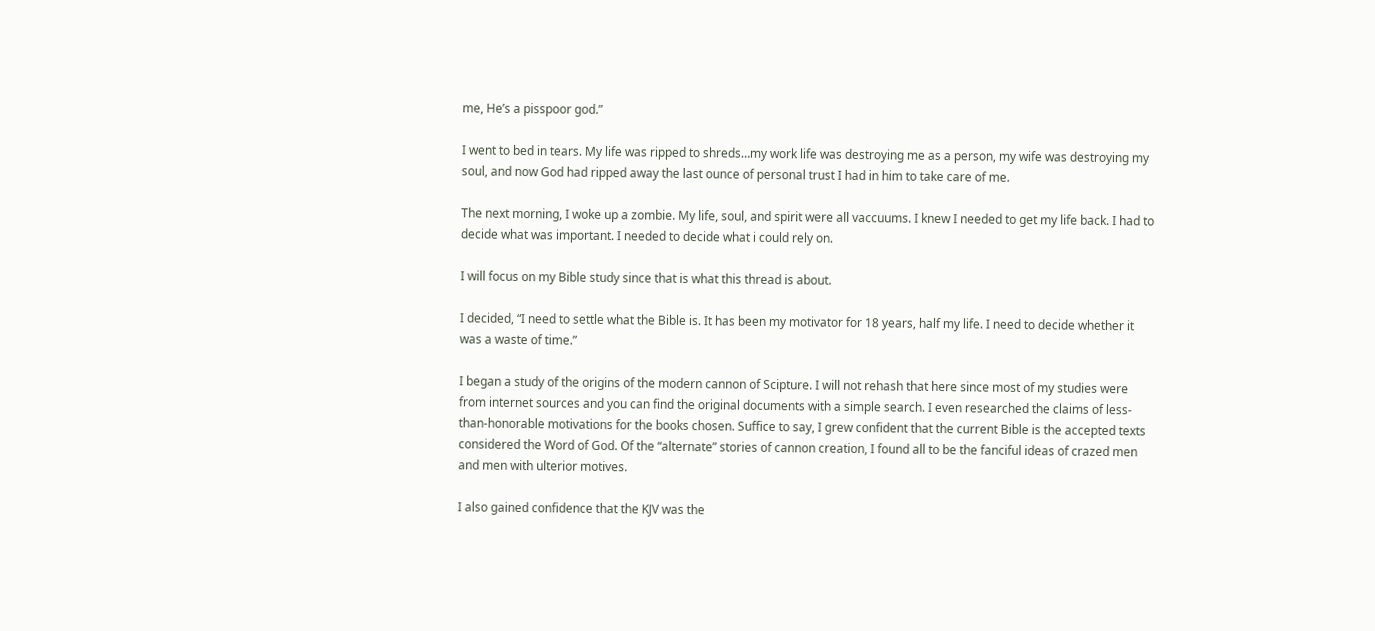me, He’s a pisspoor god.”

I went to bed in tears. My life was ripped to shreds…my work life was destroying me as a person, my wife was destroying my soul, and now God had ripped away the last ounce of personal trust I had in him to take care of me.

The next morning, I woke up a zombie. My life, soul, and spirit were all vaccuums. I knew I needed to get my life back. I had to decide what was important. I needed to decide what i could rely on.

I will focus on my Bible study since that is what this thread is about.

I decided, “I need to settle what the Bible is. It has been my motivator for 18 years, half my life. I need to decide whether it was a waste of time.”

I began a study of the origins of the modern cannon of Scipture. I will not rehash that here since most of my studies were from internet sources and you can find the original documents with a simple search. I even researched the claims of less-than-honorable motivations for the books chosen. Suffice to say, I grew confident that the current Bible is the accepted texts considered the Word of God. Of the “alternate” stories of cannon creation, I found all to be the fanciful ideas of crazed men and men with ulterior motives.

I also gained confidence that the KJV was the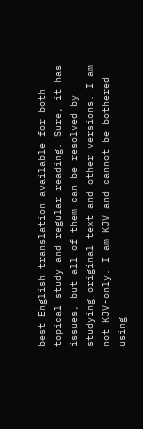best English translation available for both topical study and regular reading. Sure, it has issues, but all of them can be resolved by studying original text and other versions. I am not KJV-only. I am KJV and cannot be bothered using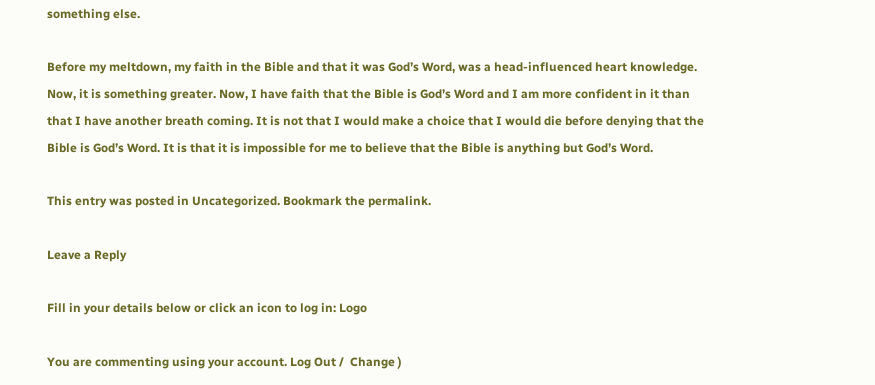something else.

Before my meltdown, my faith in the Bible and that it was God’s Word, was a head-influenced heart knowledge. Now, it is something greater. Now, I have faith that the Bible is God’s Word and I am more confident in it than that I have another breath coming. It is not that I would make a choice that I would die before denying that the Bible is God’s Word. It is that it is impossible for me to believe that the Bible is anything but God’s Word.

This entry was posted in Uncategorized. Bookmark the permalink.

Leave a Reply

Fill in your details below or click an icon to log in: Logo

You are commenting using your account. Log Out /  Change )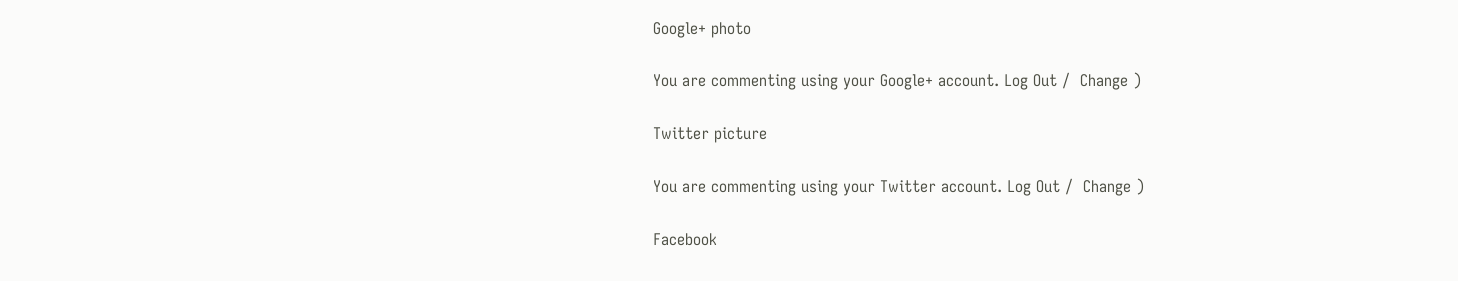Google+ photo

You are commenting using your Google+ account. Log Out /  Change )

Twitter picture

You are commenting using your Twitter account. Log Out /  Change )

Facebook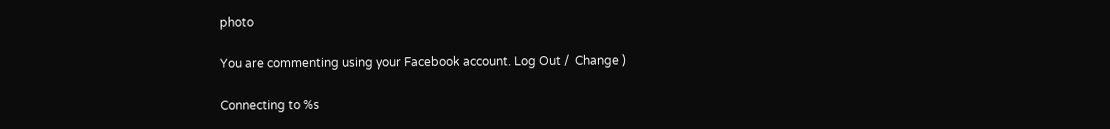photo

You are commenting using your Facebook account. Log Out /  Change )

Connecting to %s